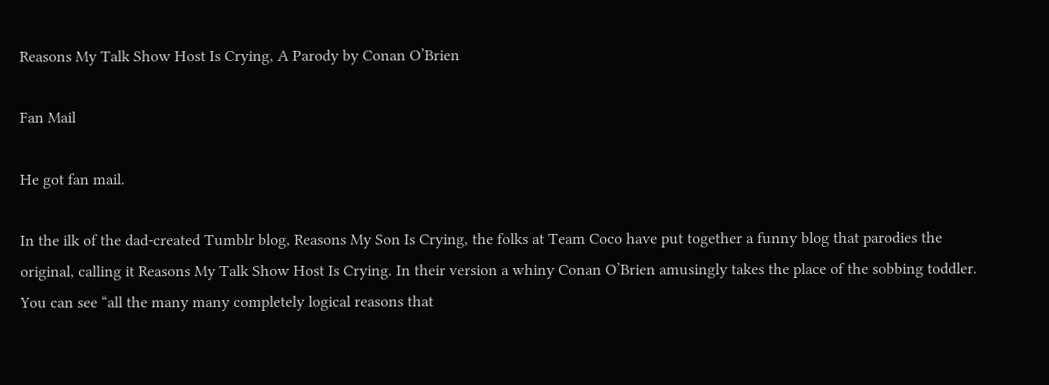Reasons My Talk Show Host Is Crying, A Parody by Conan O’Brien

Fan Mail

He got fan mail.

In the ilk of the dad-created Tumblr blog, Reasons My Son Is Crying, the folks at Team Coco have put together a funny blog that parodies the original, calling it Reasons My Talk Show Host Is Crying. In their version a whiny Conan O’Brien amusingly takes the place of the sobbing toddler. You can see “all the many many completely logical reasons that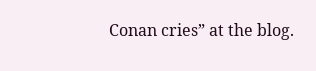Conan cries” at the blog.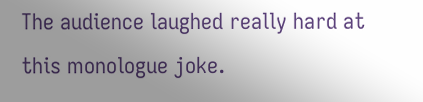The audience laughed really hard at this monologue joke.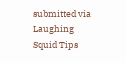submitted via Laughing Squid Tips